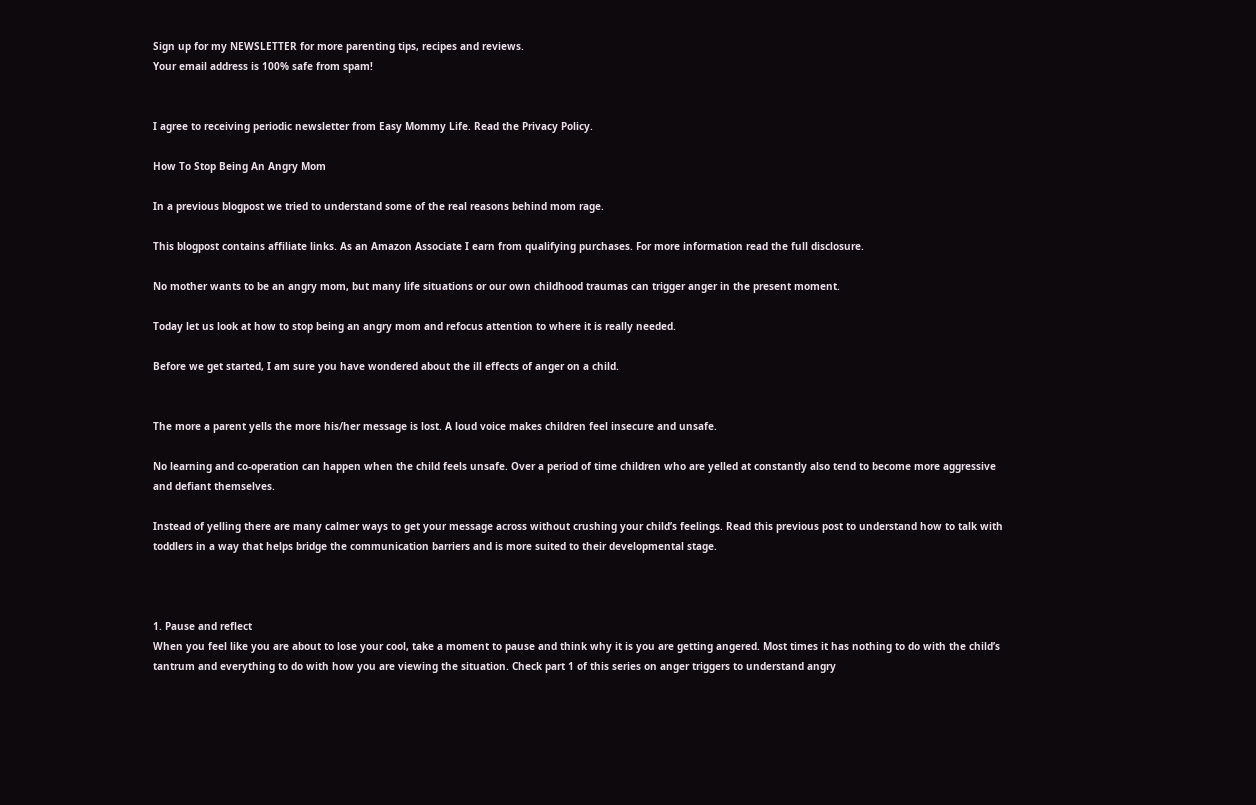Sign up for my NEWSLETTER for more parenting tips, recipes and reviews.
Your email address is 100% safe from spam!


I agree to receiving periodic newsletter from Easy Mommy Life. Read the Privacy Policy.

How To Stop Being An Angry Mom

In a previous blogpost we tried to understand some of the real reasons behind mom rage.

This blogpost contains affiliate links. As an Amazon Associate I earn from qualifying purchases. For more information read the full disclosure.

No mother wants to be an angry mom, but many life situations or our own childhood traumas can trigger anger in the present moment.

Today let us look at how to stop being an angry mom and refocus attention to where it is really needed.

Before we get started, I am sure you have wondered about the ill effects of anger on a child.


The more a parent yells the more his/her message is lost. A loud voice makes children feel insecure and unsafe.

No learning and co-operation can happen when the child feels unsafe. Over a period of time children who are yelled at constantly also tend to become more aggressive and defiant themselves.

Instead of yelling there are many calmer ways to get your message across without crushing your child’s feelings. Read this previous post to understand how to talk with toddlers in a way that helps bridge the communication barriers and is more suited to their developmental stage.



1. Pause and reflect
When you feel like you are about to lose your cool, take a moment to pause and think why it is you are getting angered. Most times it has nothing to do with the child’s tantrum and everything to do with how you are viewing the situation. Check part 1 of this series on anger triggers to understand angry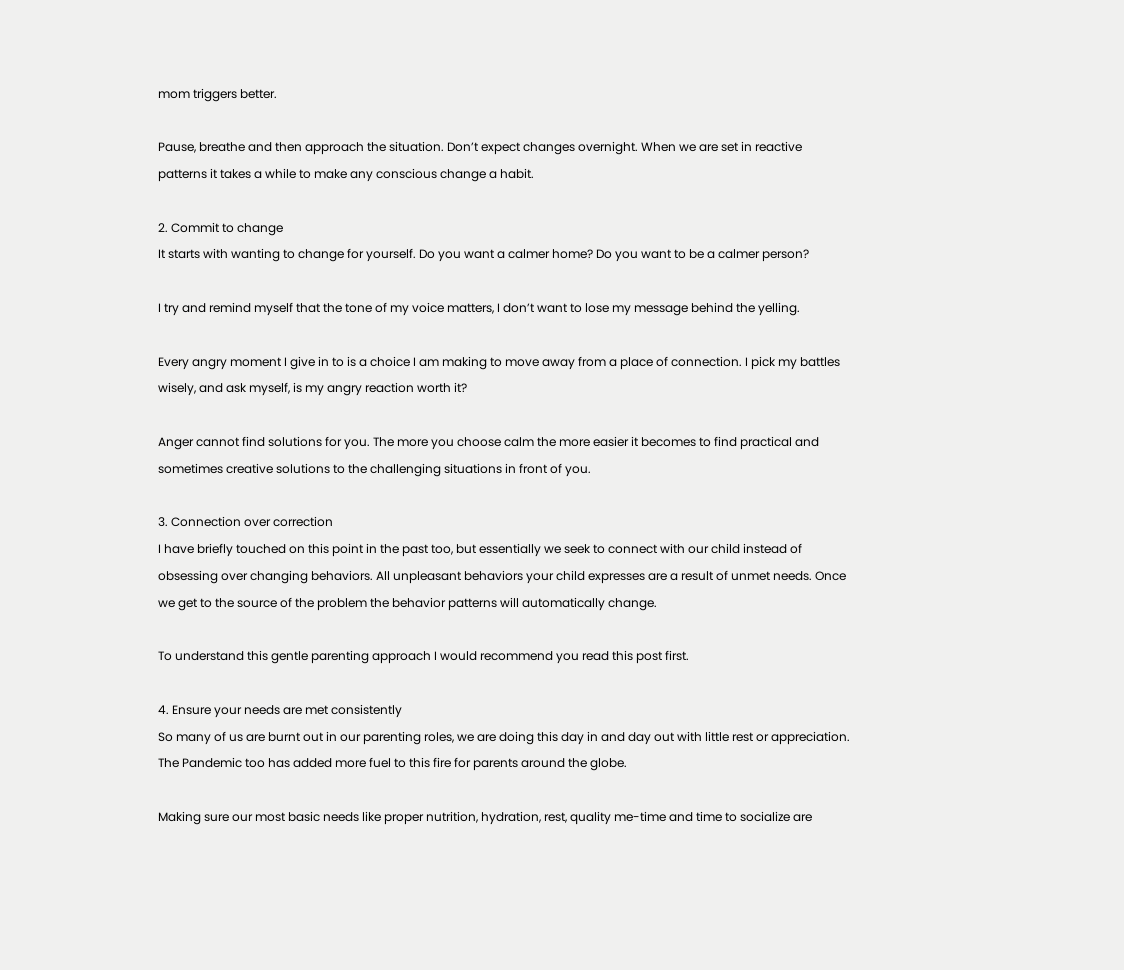mom triggers better.

Pause, breathe and then approach the situation. Don’t expect changes overnight. When we are set in reactive patterns it takes a while to make any conscious change a habit.

2. Commit to change
It starts with wanting to change for yourself. Do you want a calmer home? Do you want to be a calmer person?

I try and remind myself that the tone of my voice matters, I don’t want to lose my message behind the yelling.

Every angry moment I give in to is a choice I am making to move away from a place of connection. I pick my battles wisely, and ask myself, is my angry reaction worth it?

Anger cannot find solutions for you. The more you choose calm the more easier it becomes to find practical and sometimes creative solutions to the challenging situations in front of you.

3. Connection over correction
I have briefly touched on this point in the past too, but essentially we seek to connect with our child instead of obsessing over changing behaviors. All unpleasant behaviors your child expresses are a result of unmet needs. Once we get to the source of the problem the behavior patterns will automatically change.

To understand this gentle parenting approach I would recommend you read this post first.

4. Ensure your needs are met consistently
So many of us are burnt out in our parenting roles, we are doing this day in and day out with little rest or appreciation. The Pandemic too has added more fuel to this fire for parents around the globe.

Making sure our most basic needs like proper nutrition, hydration, rest, quality me-time and time to socialize are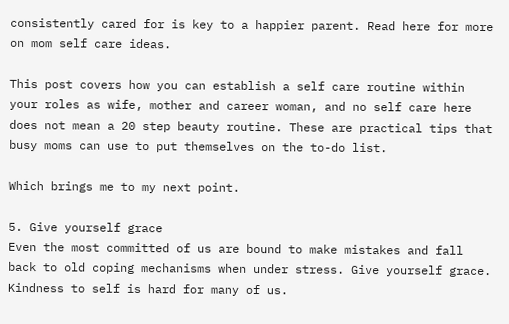consistently cared for is key to a happier parent. Read here for more on mom self care ideas.

This post covers how you can establish a self care routine within your roles as wife, mother and career woman, and no self care here does not mean a 20 step beauty routine. These are practical tips that busy moms can use to put themselves on the to-do list.

Which brings me to my next point.

5. Give yourself grace
Even the most committed of us are bound to make mistakes and fall back to old coping mechanisms when under stress. Give yourself grace. Kindness to self is hard for many of us.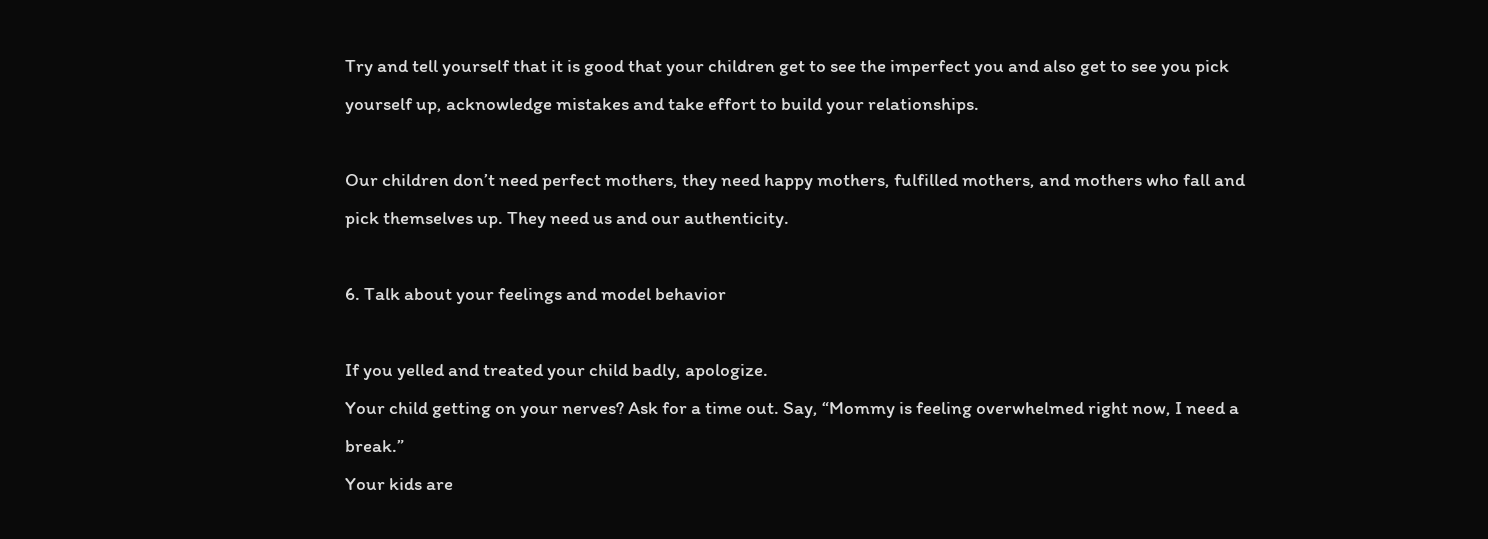Try and tell yourself that it is good that your children get to see the imperfect you and also get to see you pick yourself up, acknowledge mistakes and take effort to build your relationships.

Our children don’t need perfect mothers, they need happy mothers, fulfilled mothers, and mothers who fall and pick themselves up. They need us and our authenticity.

6. Talk about your feelings and model behavior

If you yelled and treated your child badly, apologize.
Your child getting on your nerves? Ask for a time out. Say, “Mommy is feeling overwhelmed right now, I need a break.”
Your kids are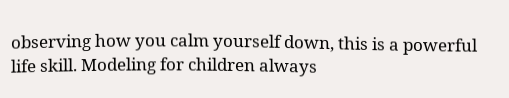observing how you calm yourself down, this is a powerful life skill. Modeling for children always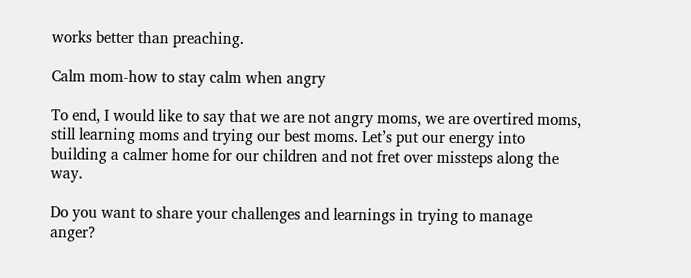works better than preaching.

Calm mom-how to stay calm when angry

To end, I would like to say that we are not angry moms, we are overtired moms, still learning moms and trying our best moms. Let’s put our energy into building a calmer home for our children and not fret over missteps along the way.

Do you want to share your challenges and learnings in trying to manage anger?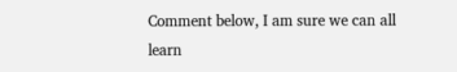Comment below, I am sure we can all learn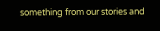something from our stories and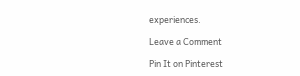experiences.

Leave a Comment

Pin It on Pinterest